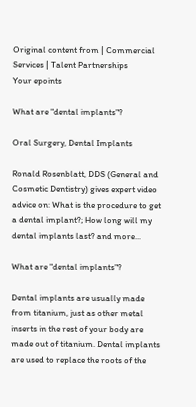Original content from | Commercial Services | Talent Partnerships
Your epoints

What are "dental implants"?

Oral Surgery, Dental Implants

Ronald Rosenblatt, DDS (General and Cosmetic Dentistry) gives expert video advice on: What is the procedure to get a dental implant?; How long will my dental implants last? and more...

What are "dental implants"?

Dental implants are usually made from titanium, just as other metal inserts in the rest of your body are made out of titanium. Dental implants are used to replace the roots of the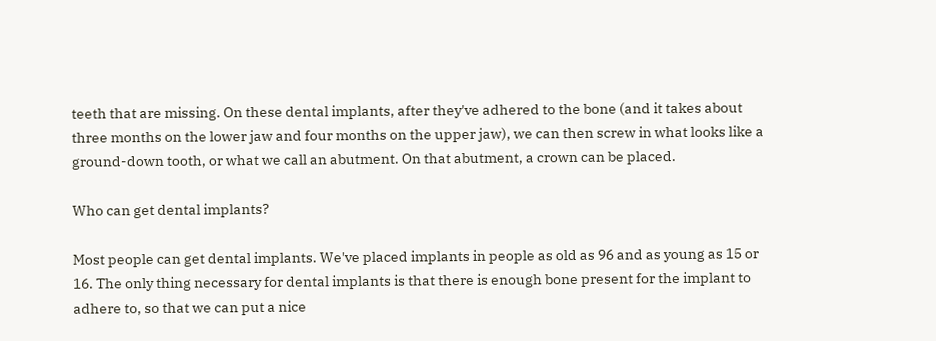teeth that are missing. On these dental implants, after they've adhered to the bone (and it takes about three months on the lower jaw and four months on the upper jaw), we can then screw in what looks like a ground-down tooth, or what we call an abutment. On that abutment, a crown can be placed.

Who can get dental implants?

Most people can get dental implants. We've placed implants in people as old as 96 and as young as 15 or 16. The only thing necessary for dental implants is that there is enough bone present for the implant to adhere to, so that we can put a nice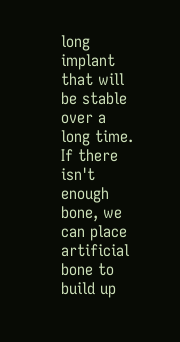long implant that will be stable over a long time. If there isn't enough bone, we can place artificial bone to build up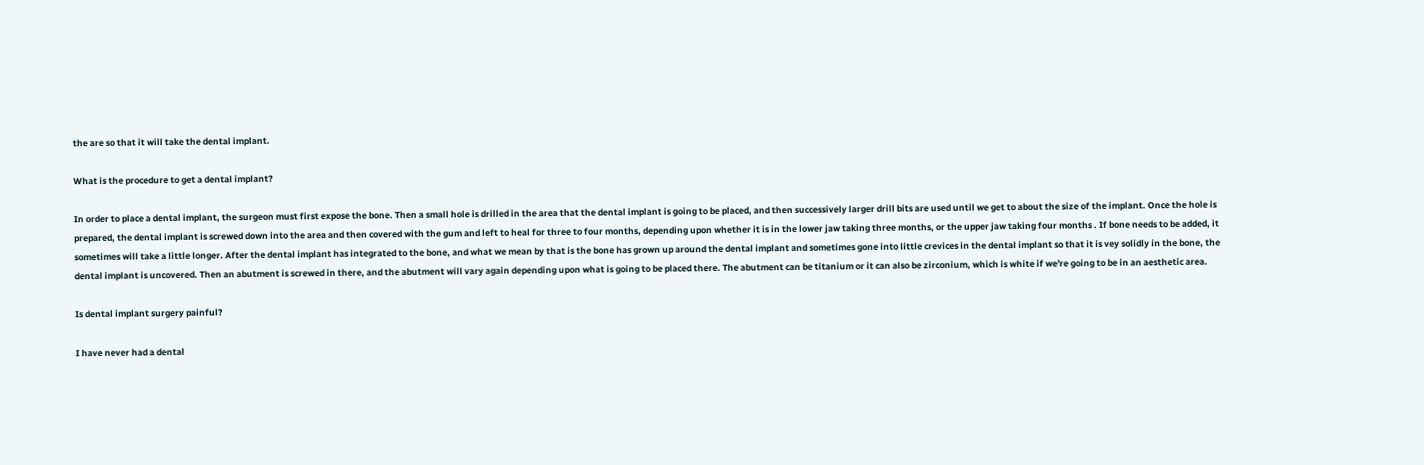the are so that it will take the dental implant.

What is the procedure to get a dental implant?

In order to place a dental implant, the surgeon must first expose the bone. Then a small hole is drilled in the area that the dental implant is going to be placed, and then successively larger drill bits are used until we get to about the size of the implant. Once the hole is prepared, the dental implant is screwed down into the area and then covered with the gum and left to heal for three to four months, depending upon whether it is in the lower jaw taking three months, or the upper jaw taking four months . If bone needs to be added, it sometimes will take a little longer. After the dental implant has integrated to the bone, and what we mean by that is the bone has grown up around the dental implant and sometimes gone into little crevices in the dental implant so that it is vey solidly in the bone, the dental implant is uncovered. Then an abutment is screwed in there, and the abutment will vary again depending upon what is going to be placed there. The abutment can be titanium or it can also be zirconium, which is white if we're going to be in an aesthetic area.

Is dental implant surgery painful?

I have never had a dental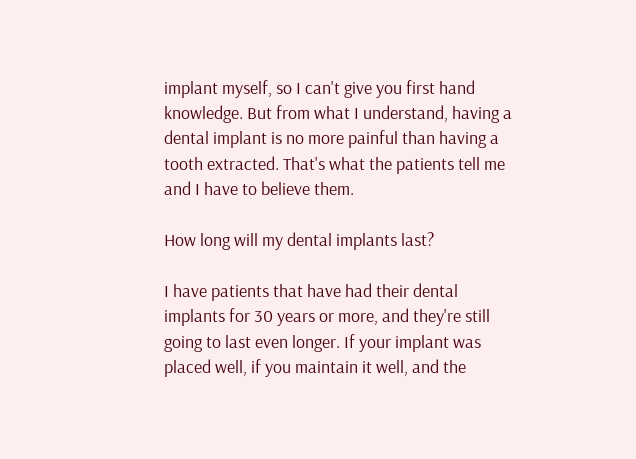implant myself, so I can't give you first hand knowledge. But from what I understand, having a dental implant is no more painful than having a tooth extracted. That's what the patients tell me and I have to believe them.

How long will my dental implants last?

I have patients that have had their dental implants for 30 years or more, and they're still going to last even longer. If your implant was placed well, if you maintain it well, and the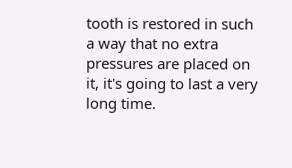tooth is restored in such a way that no extra pressures are placed on it, it's going to last a very long time.